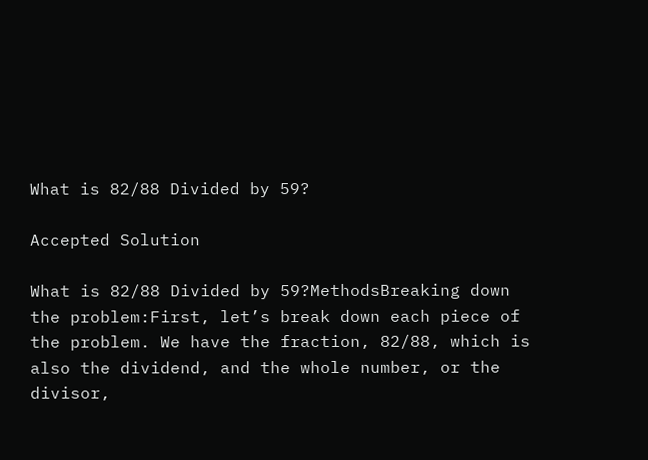What is 82/88 Divided by 59?

Accepted Solution

What is 82/88 Divided by 59?MethodsBreaking down the problem:First, let’s break down each piece of the problem. We have the fraction, 82/88, which is also the dividend, and the whole number, or the divisor,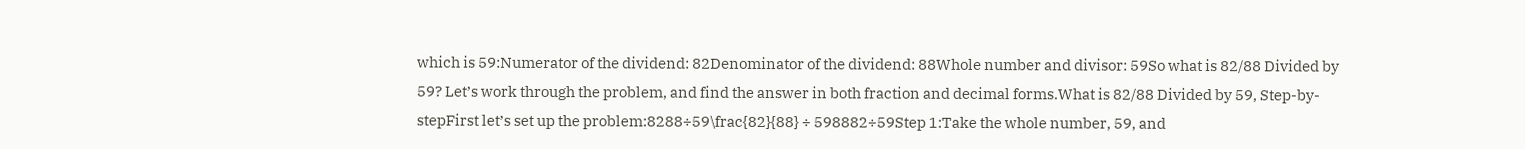which is 59:Numerator of the dividend: 82Denominator of the dividend: 88Whole number and divisor: 59So what is 82/88 Divided by 59? Let’s work through the problem, and find the answer in both fraction and decimal forms.What is 82/88 Divided by 59, Step-by-stepFirst let’s set up the problem:8288÷59\frac{82}{88} ÷ 598882÷59Step 1:Take the whole number, 59, and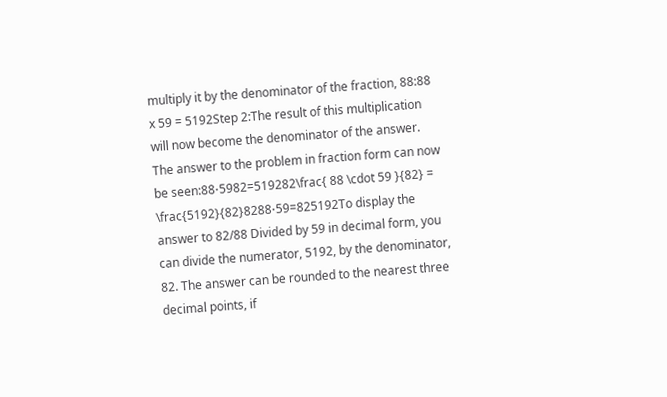multiply it by the denominator of the fraction, 88:88 x 59 = 5192Step 2:The result of this multiplication will now become the denominator of the answer. The answer to the problem in fraction form can now be seen:88⋅5982=519282\frac{ 88 \cdot 59 }{82} = \frac{5192}{82}8288⋅59=825192To display the answer to 82/88 Divided by 59 in decimal form, you can divide the numerator, 5192, by the denominator, 82. The answer can be rounded to the nearest three decimal points, if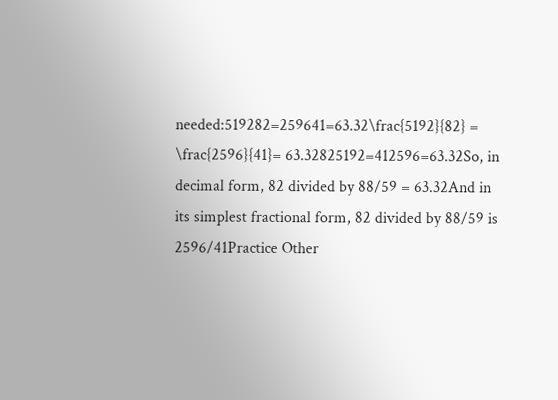needed:519282=259641=63.32\frac{5192}{82} = \frac{2596}{41}= 63.32825192=412596=63.32So, in decimal form, 82 divided by 88/59 = 63.32And in its simplest fractional form, 82 divided by 88/59 is 2596/41Practice Other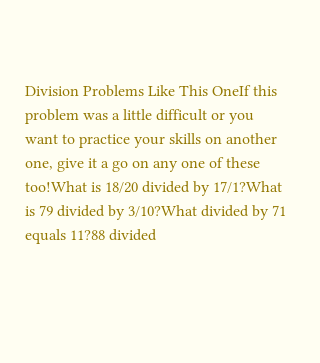Division Problems Like This OneIf this problem was a little difficult or you want to practice your skills on another one, give it a go on any one of these too!What is 18/20 divided by 17/1?What is 79 divided by 3/10?What divided by 71 equals 11?88 divided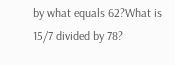by what equals 62?What is 15/7 divided by 78?